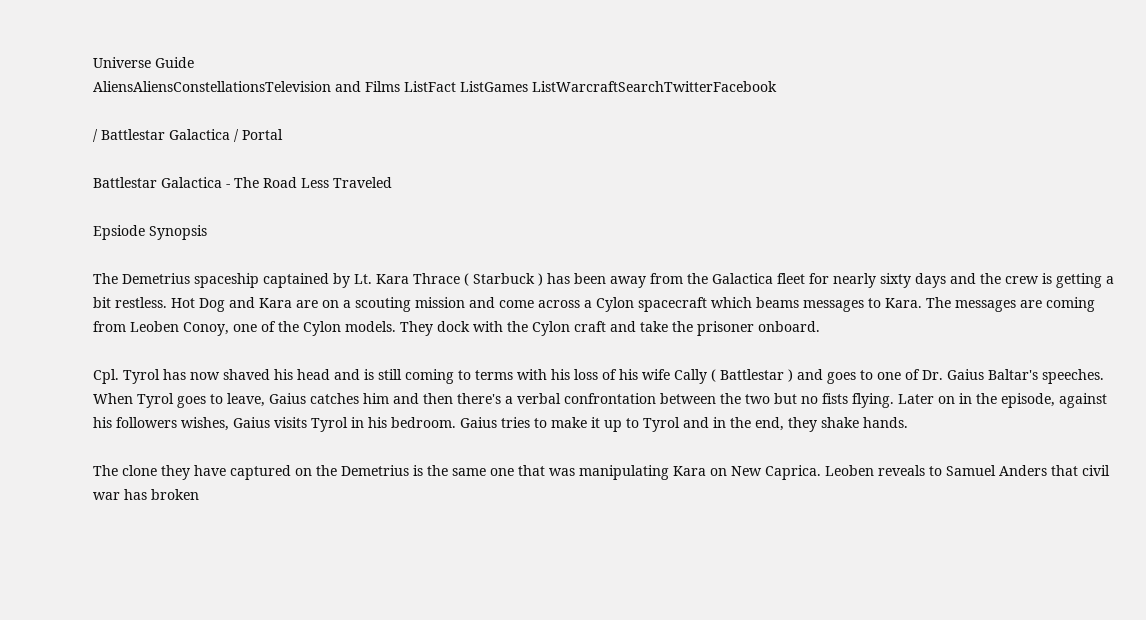Universe Guide
AliensAliensConstellationsTelevision and Films ListFact ListGames ListWarcraftSearchTwitterFacebook

/ Battlestar Galactica / Portal

Battlestar Galactica - The Road Less Traveled

Epsiode Synopsis

The Demetrius spaceship captained by Lt. Kara Thrace ( Starbuck ) has been away from the Galactica fleet for nearly sixty days and the crew is getting a bit restless. Hot Dog and Kara are on a scouting mission and come across a Cylon spacecraft which beams messages to Kara. The messages are coming from Leoben Conoy, one of the Cylon models. They dock with the Cylon craft and take the prisoner onboard.

Cpl. Tyrol has now shaved his head and is still coming to terms with his loss of his wife Cally ( Battlestar ) and goes to one of Dr. Gaius Baltar's speeches. When Tyrol goes to leave, Gaius catches him and then there's a verbal confrontation between the two but no fists flying. Later on in the episode, against his followers wishes, Gaius visits Tyrol in his bedroom. Gaius tries to make it up to Tyrol and in the end, they shake hands.

The clone they have captured on the Demetrius is the same one that was manipulating Kara on New Caprica. Leoben reveals to Samuel Anders that civil war has broken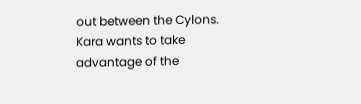out between the Cylons. Kara wants to take advantage of the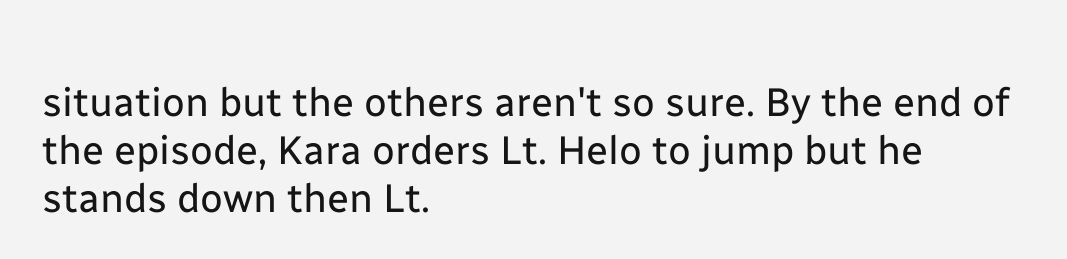situation but the others aren't so sure. By the end of the episode, Kara orders Lt. Helo to jump but he stands down then Lt.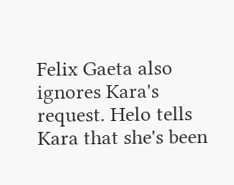Felix Gaeta also ignores Kara's request. Helo tells Kara that she's been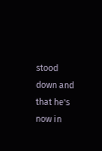stood down and that he's now in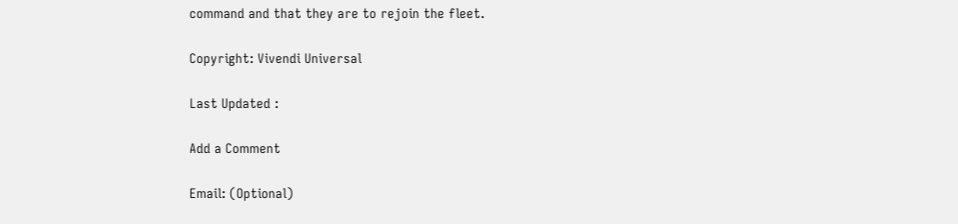command and that they are to rejoin the fleet.

Copyright: Vivendi Universal

Last Updated :

Add a Comment

Email: (Optional)